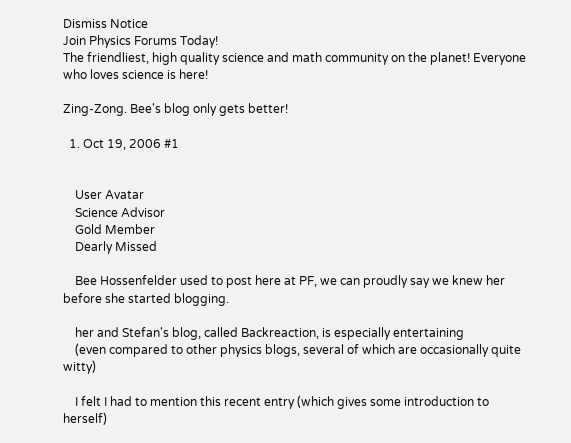Dismiss Notice
Join Physics Forums Today!
The friendliest, high quality science and math community on the planet! Everyone who loves science is here!

Zing-Zong. Bee's blog only gets better!

  1. Oct 19, 2006 #1


    User Avatar
    Science Advisor
    Gold Member
    Dearly Missed

    Bee Hossenfelder used to post here at PF, we can proudly say we knew her before she started blogging.

    her and Stefan's blog, called Backreaction, is especially entertaining
    (even compared to other physics blogs, several of which are occasionally quite witty)

    I felt I had to mention this recent entry (which gives some introduction to herself)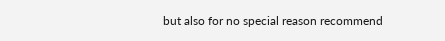but also for no special reason recommend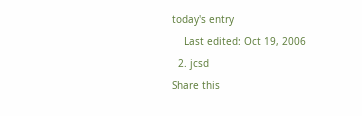today's entry
    Last edited: Oct 19, 2006
  2. jcsd
Share this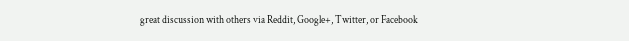great discussion with others via Reddit, Google+, Twitter, or Facebook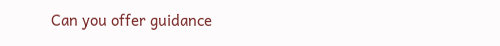Can you offer guidance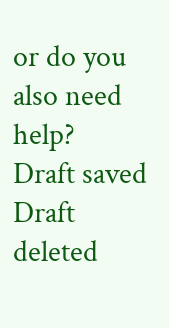or do you also need help?
Draft saved Draft deleted